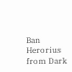Ban Herorius from Dark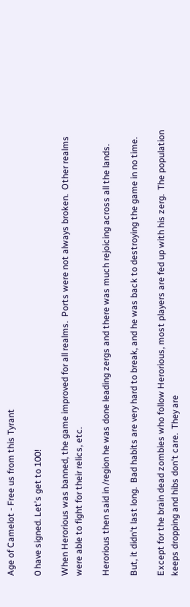Age of Camelot - Free us from this Tyrant

0 have signed. Let’s get to 100!

When Herorious was banned, the game improved for all realms.  Ports were not always broken.  Other realms were able to fight for their relics, etc.

Herorious then said in /region he was done leading zergs and there was much rejoicing across all the lands.

But, it didn't last long.  Bad habits are very hard to break, and he was back to destroying the game in no time.

Except for the brain dead zombies who follow Herorious, most players are fed up with his zerg.  The population keeps dropping and hibs don't care.  They are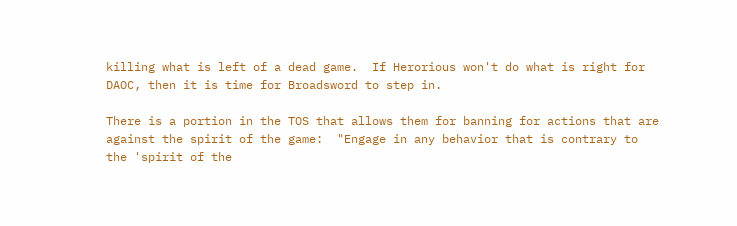killing what is left of a dead game.  If Herorious won't do what is right for DAOC, then it is time for Broadsword to step in.

There is a portion in the TOS that allows them for banning for actions that are against the spirit of the game:  "Engage in any behavior that is contrary to the 'spirit of the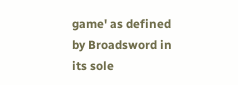game' as defined by Broadsword in its sole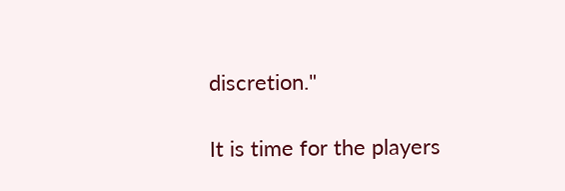discretion."

It is time for the players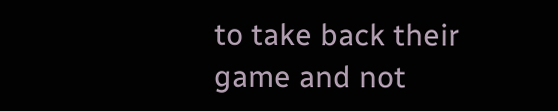to take back their game and not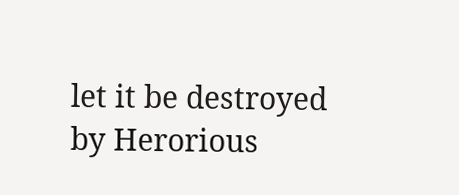let it be destroyed by Herorious